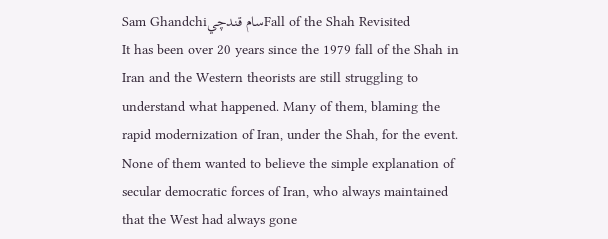Sam Ghandchiسام قندچيFall of the Shah Revisited
It has been over 20 years since the 1979 fall of the Shah in Iran and the Western theorists are still struggling to understand what happened. Many of them, blaming the rapid modernization of Iran, under the Shah, for the event. None of them wanted to believe the simple explanation of secular democratic forces of Iran, who always maintained that the West had always gone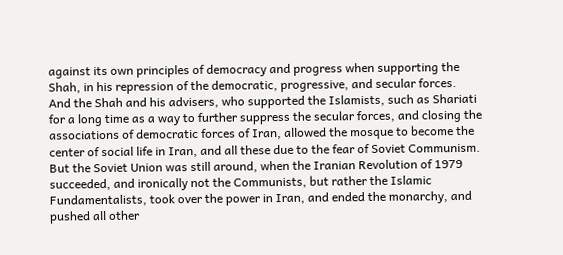against its own principles of democracy and progress when supporting the Shah, in his repression of the democratic, progressive, and secular forces.
And the Shah and his advisers, who supported the Islamists, such as Shariati for a long time as a way to further suppress the secular forces, and closing the associations of democratic forces of Iran, allowed the mosque to become the center of social life in Iran, and all these due to the fear of Soviet Communism. But the Soviet Union was still around, when the Iranian Revolution of 1979 succeeded, and ironically not the Communists, but rather the Islamic Fundamentalists, took over the power in Iran, and ended the monarchy, and pushed all other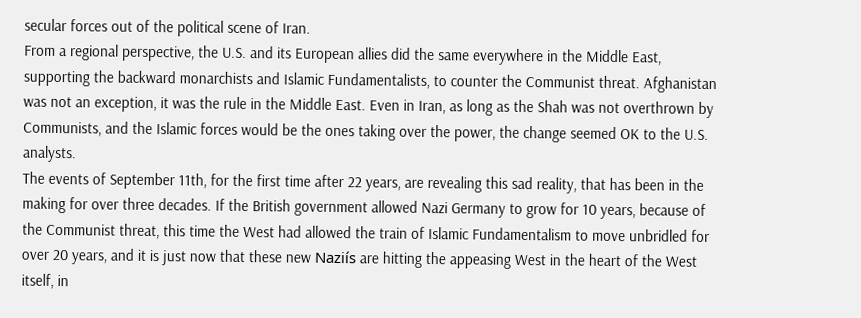secular forces out of the political scene of Iran.
From a regional perspective, the U.S. and its European allies did the same everywhere in the Middle East, supporting the backward monarchists and Islamic Fundamentalists, to counter the Communist threat. Afghanistan was not an exception, it was the rule in the Middle East. Even in Iran, as long as the Shah was not overthrown by Communists, and the Islamic forces would be the ones taking over the power, the change seemed OK to the U.S. analysts.
The events of September 11th, for the first time after 22 years, are revealing this sad reality, that has been in the making for over three decades. If the British government allowed Nazi Germany to grow for 10 years, because of the Communist threat, this time the West had allowed the train of Islamic Fundamentalism to move unbridled for over 20 years, and it is just now that these new Naziís are hitting the appeasing West in the heart of the West itself, in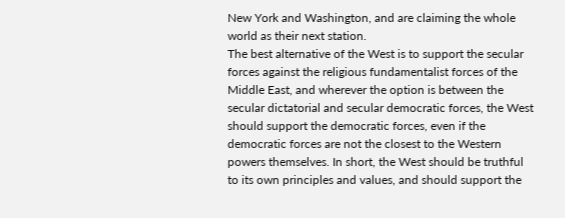New York and Washington, and are claiming the whole world as their next station.
The best alternative of the West is to support the secular forces against the religious fundamentalist forces of the Middle East, and wherever the option is between the secular dictatorial and secular democratic forces, the West should support the democratic forces, even if the democratic forces are not the closest to the Western powers themselves. In short, the West should be truthful to its own principles and values, and should support the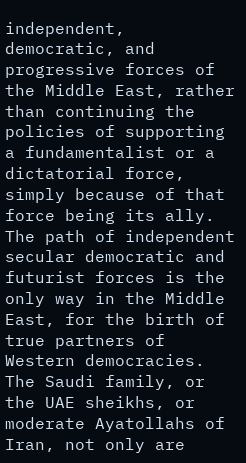independent, democratic, and progressive forces of the Middle East, rather than continuing the policies of supporting a fundamentalist or a dictatorial force, simply because of that force being its ally.
The path of independent secular democratic and futurist forces is the only way in the Middle East, for the birth of true partners of Western democracies. The Saudi family, or the UAE sheikhs, or moderate Ayatollahs of Iran, not only are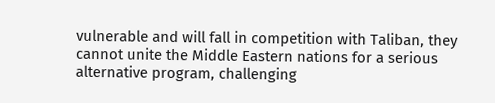vulnerable and will fall in competition with Taliban, they cannot unite the Middle Eastern nations for a serious alternative program, challenging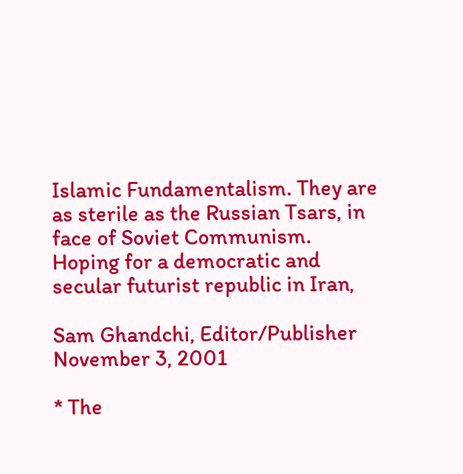Islamic Fundamentalism. They are as sterile as the Russian Tsars, in face of Soviet Communism.
Hoping for a democratic and secular futurist republic in Iran,

Sam Ghandchi, Editor/Publisher
November 3, 2001

* The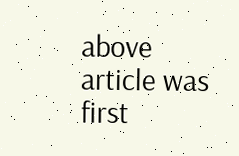above article was first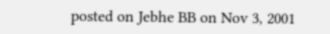posted on Jebhe BB on Nov 3, 2001